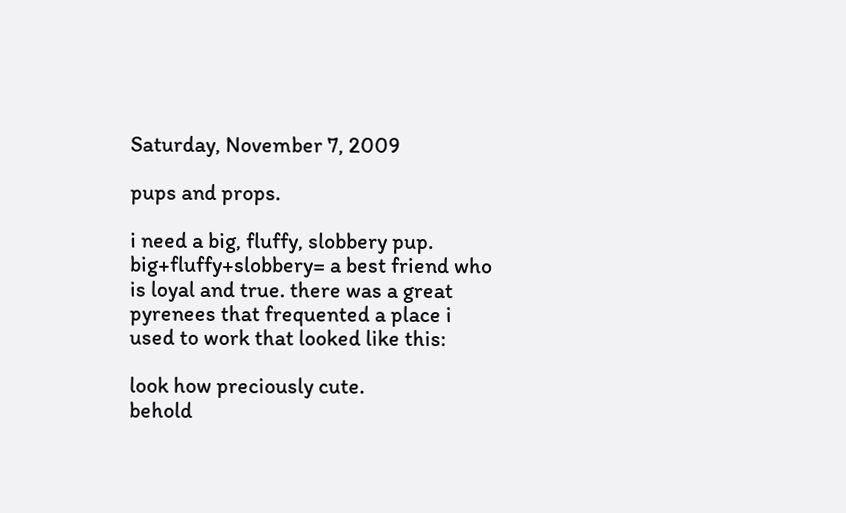Saturday, November 7, 2009

pups and props.

i need a big, fluffy, slobbery pup. big+fluffy+slobbery= a best friend who is loyal and true. there was a great pyrenees that frequented a place i used to work that looked like this:

look how preciously cute.
behold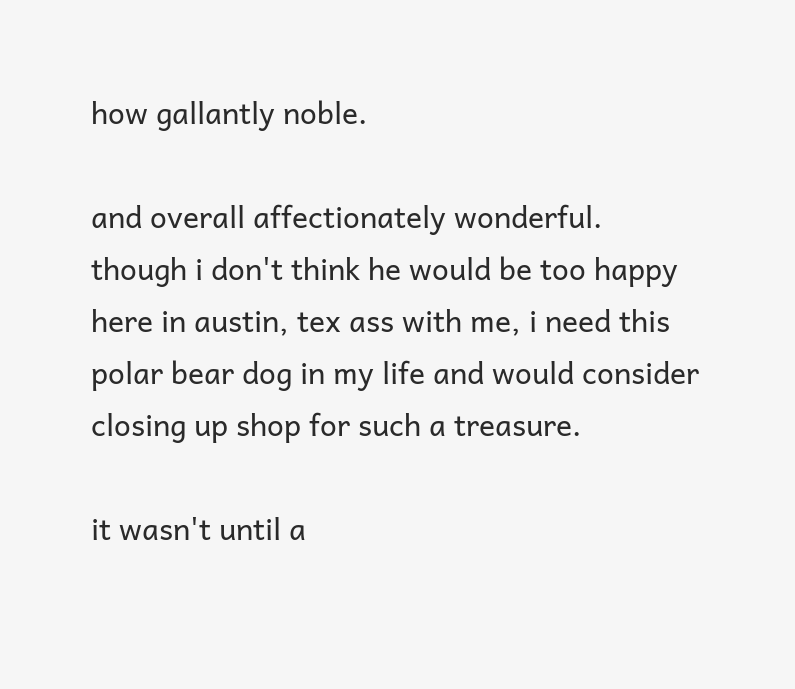how gallantly noble.

and overall affectionately wonderful.
though i don't think he would be too happy here in austin, tex ass with me, i need this polar bear dog in my life and would consider closing up shop for such a treasure.

it wasn't until a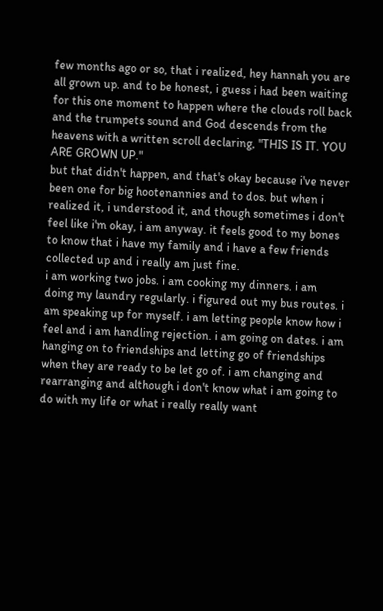few months ago or so, that i realized, hey hannah you are all grown up. and to be honest, i guess i had been waiting for this one moment to happen where the clouds roll back and the trumpets sound and God descends from the heavens with a written scroll declaring, "THIS IS IT. YOU ARE GROWN UP."
but that didn't happen, and that's okay because i've never been one for big hootenannies and to dos. but when i realized it, i understood it, and though sometimes i don't feel like i'm okay, i am anyway. it feels good to my bones to know that i have my family and i have a few friends collected up and i really am just fine.
i am working two jobs. i am cooking my dinners. i am doing my laundry regularly. i figured out my bus routes. i am speaking up for myself. i am letting people know how i feel and i am handling rejection. i am going on dates. i am hanging on to friendships and letting go of friendships when they are ready to be let go of. i am changing and rearranging and although i don't know what i am going to do with my life or what i really really want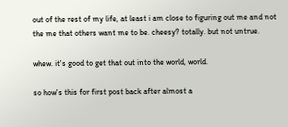out of the rest of my life, at least i am close to figuring out me and not the me that others want me to be. cheesy? totally. but not untrue.

whew. it's good to get that out into the world, world.

so how's this for first post back after almost a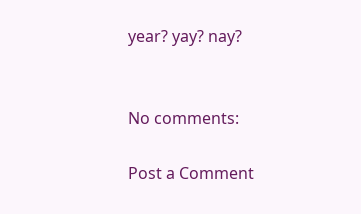year? yay? nay?


No comments:

Post a Comment